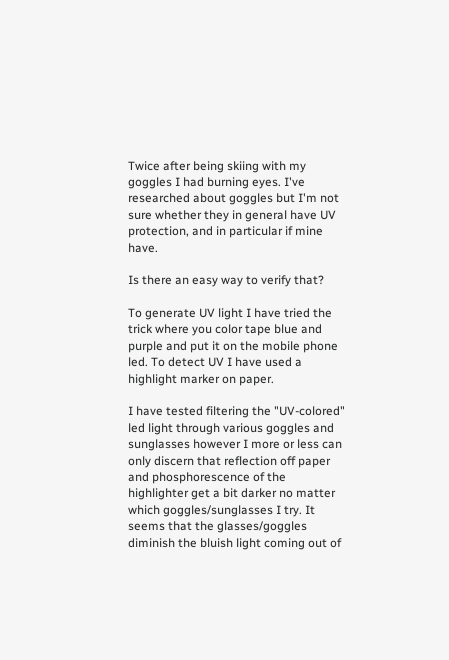Twice after being skiing with my goggles I had burning eyes. I've researched about goggles but I'm not sure whether they in general have UV protection, and in particular if mine have.

Is there an easy way to verify that?

To generate UV light I have tried the trick where you color tape blue and purple and put it on the mobile phone led. To detect UV I have used a highlight marker on paper.

I have tested filtering the "UV-colored" led light through various goggles and sunglasses however I more or less can only discern that reflection off paper and phosphorescence of the highlighter get a bit darker no matter which goggles/sunglasses I try. It seems that the glasses/goggles diminish the bluish light coming out of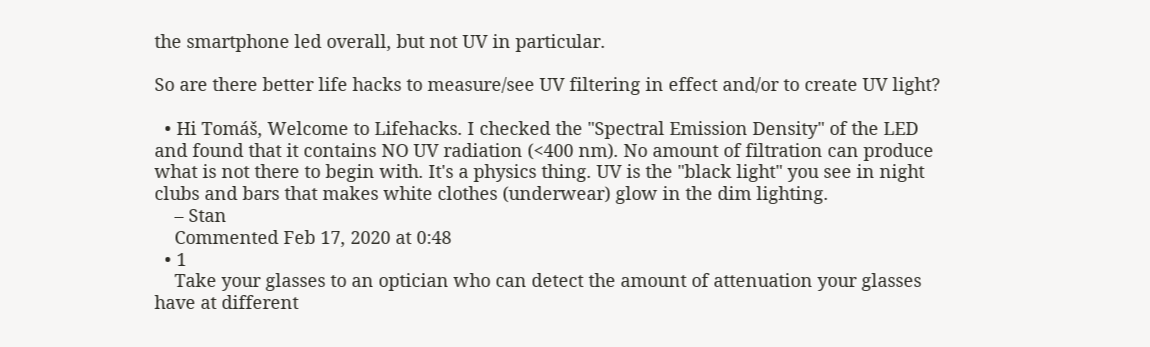the smartphone led overall, but not UV in particular.

So are there better life hacks to measure/see UV filtering in effect and/or to create UV light?

  • Hi Tomáš, Welcome to Lifehacks. I checked the "Spectral Emission Density" of the LED and found that it contains NO UV radiation (<400 nm). No amount of filtration can produce what is not there to begin with. It's a physics thing. UV is the "black light" you see in night clubs and bars that makes white clothes (underwear) glow in the dim lighting.
    – Stan
    Commented Feb 17, 2020 at 0:48
  • 1
    Take your glasses to an optician who can detect the amount of attenuation your glasses have at different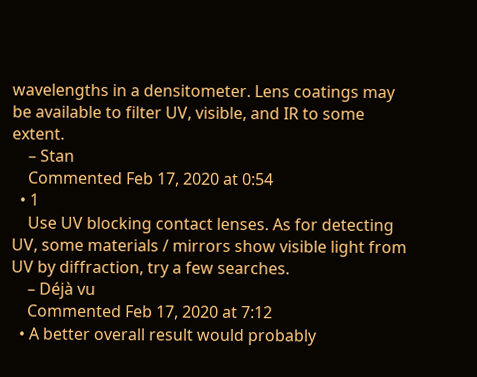wavelengths in a densitometer. Lens coatings may be available to filter UV, visible, and IR to some extent.
    – Stan
    Commented Feb 17, 2020 at 0:54
  • 1
    Use UV blocking contact lenses. As for detecting UV, some materials / mirrors show visible light from UV by diffraction, try a few searches.
    – Déjà vu
    Commented Feb 17, 2020 at 7:12
  • A better overall result would probably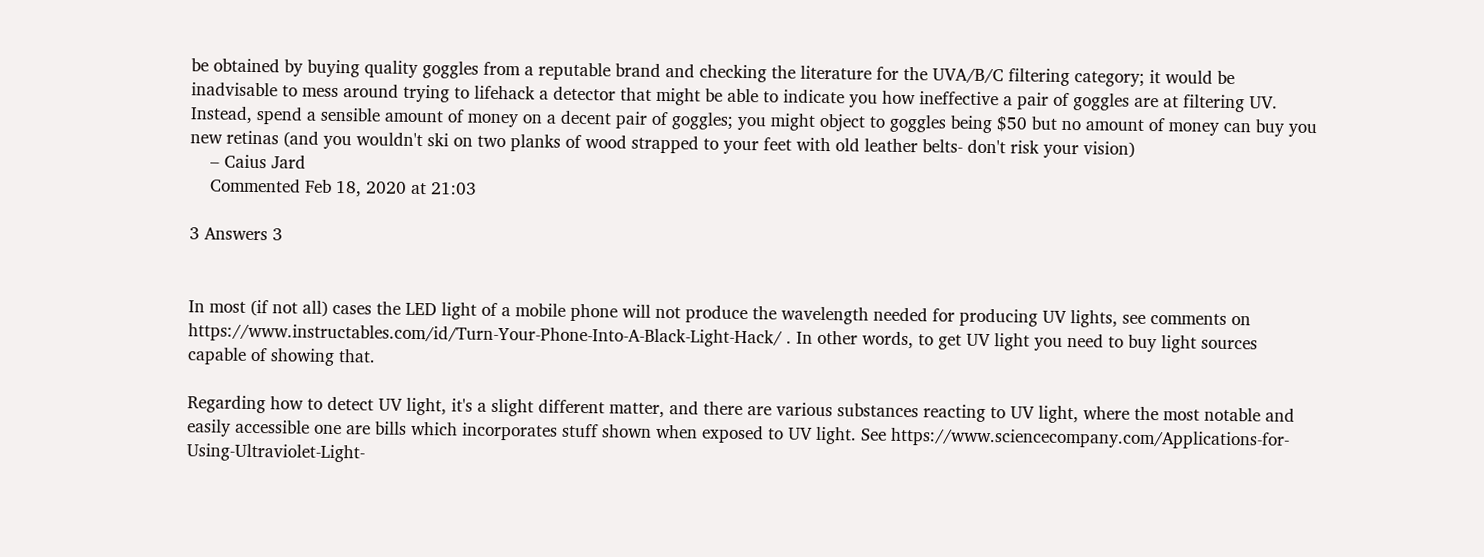be obtained by buying quality goggles from a reputable brand and checking the literature for the UVA/B/C filtering category; it would be inadvisable to mess around trying to lifehack a detector that might be able to indicate you how ineffective a pair of goggles are at filtering UV. Instead, spend a sensible amount of money on a decent pair of goggles; you might object to goggles being $50 but no amount of money can buy you new retinas (and you wouldn't ski on two planks of wood strapped to your feet with old leather belts- don't risk your vision)
    – Caius Jard
    Commented Feb 18, 2020 at 21:03

3 Answers 3


In most (if not all) cases the LED light of a mobile phone will not produce the wavelength needed for producing UV lights, see comments on https://www.instructables.com/id/Turn-Your-Phone-Into-A-Black-Light-Hack/ . In other words, to get UV light you need to buy light sources capable of showing that.

Regarding how to detect UV light, it's a slight different matter, and there are various substances reacting to UV light, where the most notable and easily accessible one are bills which incorporates stuff shown when exposed to UV light. See https://www.sciencecompany.com/Applications-for-Using-Ultraviolet-Light-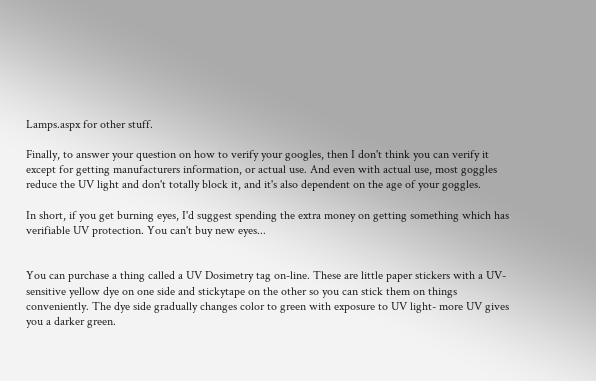Lamps.aspx for other stuff.

Finally, to answer your question on how to verify your googles, then I don't think you can verify it except for getting manufacturers information, or actual use. And even with actual use, most goggles reduce the UV light and don't totally block it, and it's also dependent on the age of your goggles.

In short, if you get burning eyes, I'd suggest spending the extra money on getting something which has verifiable UV protection. You can't buy new eyes...


You can purchase a thing called a UV Dosimetry tag on-line. These are little paper stickers with a UV-sensitive yellow dye on one side and stickytape on the other so you can stick them on things conveniently. The dye side gradually changes color to green with exposure to UV light- more UV gives you a darker green.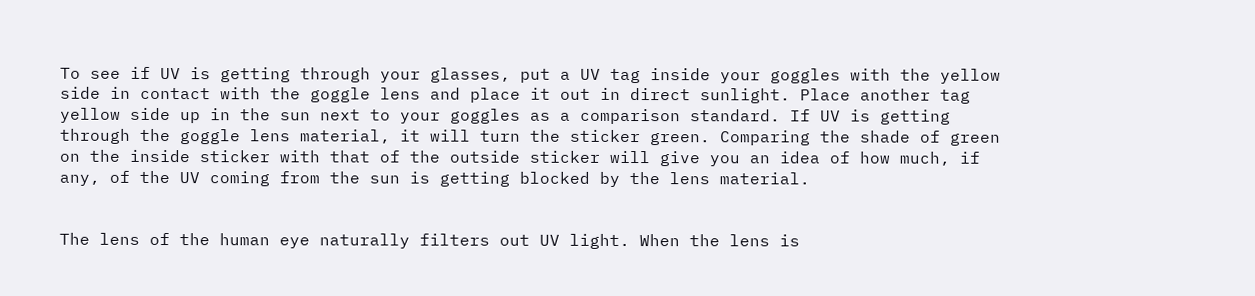To see if UV is getting through your glasses, put a UV tag inside your goggles with the yellow side in contact with the goggle lens and place it out in direct sunlight. Place another tag yellow side up in the sun next to your goggles as a comparison standard. If UV is getting through the goggle lens material, it will turn the sticker green. Comparing the shade of green on the inside sticker with that of the outside sticker will give you an idea of how much, if any, of the UV coming from the sun is getting blocked by the lens material.


The lens of the human eye naturally filters out UV light. When the lens is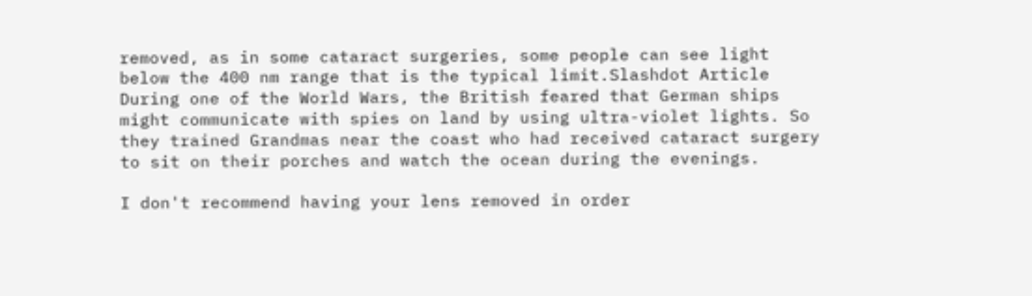removed, as in some cataract surgeries, some people can see light below the 400 nm range that is the typical limit.Slashdot Article During one of the World Wars, the British feared that German ships might communicate with spies on land by using ultra-violet lights. So they trained Grandmas near the coast who had received cataract surgery to sit on their porches and watch the ocean during the evenings.

I don't recommend having your lens removed in order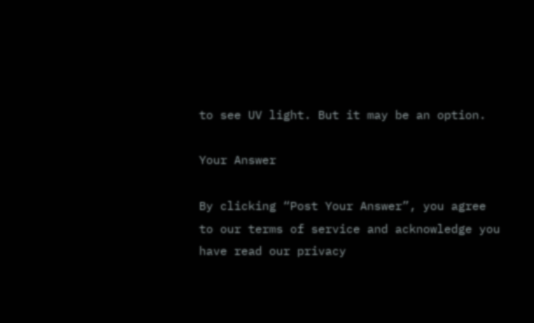to see UV light. But it may be an option.

Your Answer

By clicking “Post Your Answer”, you agree to our terms of service and acknowledge you have read our privacy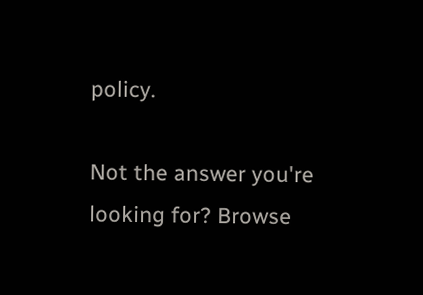policy.

Not the answer you're looking for? Browse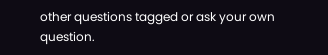other questions tagged or ask your own question.